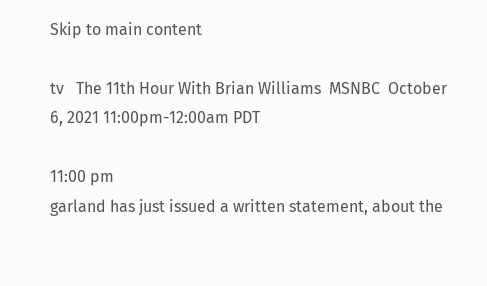Skip to main content

tv   The 11th Hour With Brian Williams  MSNBC  October 6, 2021 11:00pm-12:00am PDT

11:00 pm
garland has just issued a written statement, about the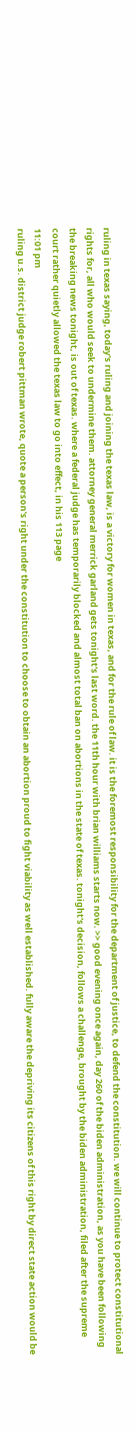ruling in texas saying, today's ruling and joining the texas law, is a victory for women in texas, and for the rule of law. it is the foremost responsibility for the department of justice, to defend the constitution. we will continue to protect constitutional rights for, all who would seek to undermine them. attorney general merrick garland gets tonight's last word. the 11th hour with brian williams starts now. >> good evening once again, day 260 of the biden administration, as you have been following the breaking news tonight, is out of texas. where a federal judge has temporarily blocked and almost total ban on abortions in the state of texas. tonight's decision, follows a challenge, brought by the biden administration, filed after the supreme court rather quietly allowed the texas law to go into effect, in his 113 page
11:01 pm
ruling u.s. district judge robert pittman wrote, quote a person's right under the constitution to choose to obtain an abortion proud to fight viability as well established. fully aware the depriving its citizens of this right by direct state action would be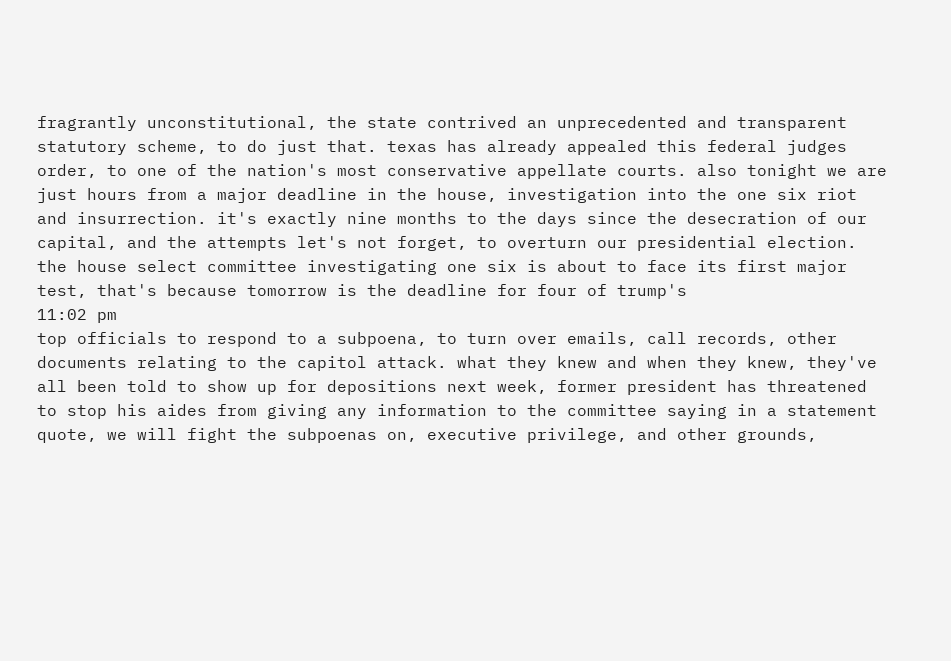fragrantly unconstitutional, the state contrived an unprecedented and transparent statutory scheme, to do just that. texas has already appealed this federal judges order, to one of the nation's most conservative appellate courts. also tonight we are just hours from a major deadline in the house, investigation into the one six riot and insurrection. it's exactly nine months to the days since the desecration of our capital, and the attempts let's not forget, to overturn our presidential election. the house select committee investigating one six is about to face its first major test, that's because tomorrow is the deadline for four of trump's
11:02 pm
top officials to respond to a subpoena, to turn over emails, call records, other documents relating to the capitol attack. what they knew and when they knew, they've all been told to show up for depositions next week, former president has threatened to stop his aides from giving any information to the committee saying in a statement quote, we will fight the subpoenas on, executive privilege, and other grounds,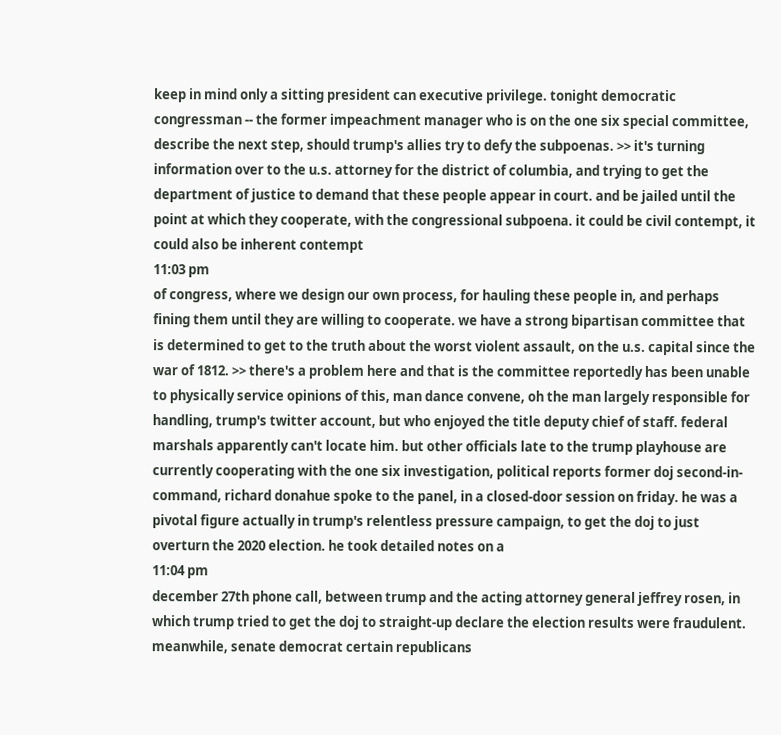keep in mind only a sitting president can executive privilege. tonight democratic congressman -- the former impeachment manager who is on the one six special committee, describe the next step, should trump's allies try to defy the subpoenas. >> it's turning information over to the u.s. attorney for the district of columbia, and trying to get the department of justice to demand that these people appear in court. and be jailed until the point at which they cooperate, with the congressional subpoena. it could be civil contempt, it could also be inherent contempt
11:03 pm
of congress, where we design our own process, for hauling these people in, and perhaps fining them until they are willing to cooperate. we have a strong bipartisan committee that is determined to get to the truth about the worst violent assault, on the u.s. capital since the war of 1812. >> there's a problem here and that is the committee reportedly has been unable to physically service opinions of this, man dance convene, oh the man largely responsible for handling, trump's twitter account, but who enjoyed the title deputy chief of staff. federal marshals apparently can't locate him. but other officials late to the trump playhouse are currently cooperating with the one six investigation, political reports former doj second-in-command, richard donahue spoke to the panel, in a closed-door session on friday. he was a pivotal figure actually in trump's relentless pressure campaign, to get the doj to just overturn the 2020 election. he took detailed notes on a
11:04 pm
december 27th phone call, between trump and the acting attorney general jeffrey rosen, in which trump tried to get the doj to straight-up declare the election results were fraudulent. meanwhile, senate democrat certain republicans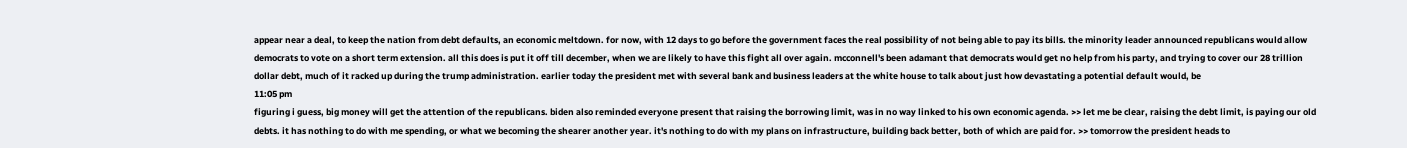appear near a deal, to keep the nation from debt defaults, an economic meltdown. for now, with 12 days to go before the government faces the real possibility of not being able to pay its bills. the minority leader announced republicans would allow democrats to vote on a short term extension. all this does is put it off till december, when we are likely to have this fight all over again. mcconnell's been adamant that democrats would get no help from his party, and trying to cover our 28 trillion dollar debt, much of it racked up during the trump administration. earlier today the president met with several bank and business leaders at the white house to talk about just how devastating a potential default would, be
11:05 pm
figuring i guess, big money will get the attention of the republicans. biden also reminded everyone present that raising the borrowing limit, was in no way linked to his own economic agenda. >> let me be clear, raising the debt limit, is paying our old debts. it has nothing to do with me spending, or what we becoming the shearer another year. it's nothing to do with my plans on infrastructure, building back better, both of which are paid for. >> tomorrow the president heads to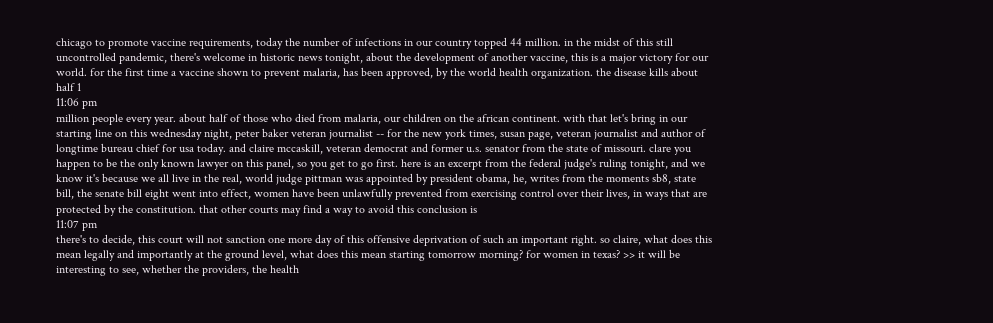chicago to promote vaccine requirements, today the number of infections in our country topped 44 million. in the midst of this still uncontrolled pandemic, there's welcome in historic news tonight, about the development of another vaccine, this is a major victory for our world. for the first time a vaccine shown to prevent malaria, has been approved, by the world health organization. the disease kills about half 1
11:06 pm
million people every year. about half of those who died from malaria, our children on the african continent. with that let's bring in our starting line on this wednesday night, peter baker veteran journalist -- for the new york times, susan page, veteran journalist and author of longtime bureau chief for usa today. and claire mccaskill, veteran democrat and former u.s. senator from the state of missouri. clare you happen to be the only known lawyer on this panel, so you get to go first. here is an excerpt from the federal judge's ruling tonight, and we know it's because we all live in the real, world judge pittman was appointed by president obama, he, writes from the moments sb8, state bill, the senate bill eight went into effect, women have been unlawfully prevented from exercising control over their lives, in ways that are protected by the constitution. that other courts may find a way to avoid this conclusion is
11:07 pm
there's to decide, this court will not sanction one more day of this offensive deprivation of such an important right. so claire, what does this mean legally and importantly at the ground level, what does this mean starting tomorrow morning? for women in texas? >> it will be interesting to see, whether the providers, the health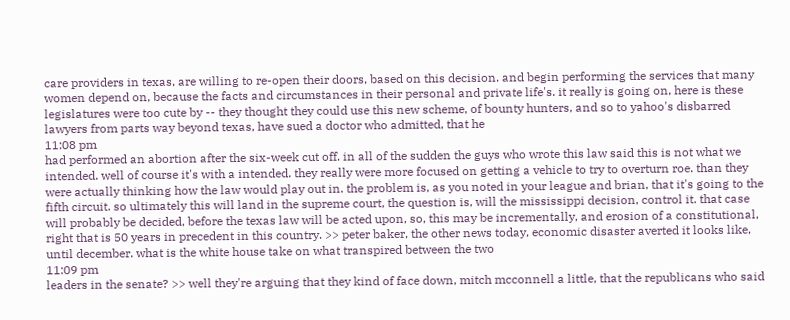care providers in texas, are willing to re-open their doors, based on this decision. and begin performing the services that many women depend on, because the facts and circumstances in their personal and private life's. it really is going on, here is these legislatures were too cute by -- they thought they could use this new scheme, of bounty hunters, and so to yahoo's disbarred lawyers from parts way beyond texas, have sued a doctor who admitted, that he
11:08 pm
had performed an abortion after the six-week cut off. in all of the sudden the guys who wrote this law said this is not what we intended. well of course it's with a intended. they really were more focused on getting a vehicle to try to overturn roe. than they were actually thinking how the law would play out in. the problem is, as you noted in your league and brian, that it's going to the fifth circuit. so ultimately this will land in the supreme court, the question is, will the mississippi decision, control it. that case will probably be decided, before the texas law will be acted upon, so, this may be incrementally, and erosion of a constitutional, right that is 50 years in precedent in this country. >> peter baker, the other news today, economic disaster averted it looks like, until december. what is the white house take on what transpired between the two
11:09 pm
leaders in the senate? >> well they're arguing that they kind of face down, mitch mcconnell a little, that the republicans who said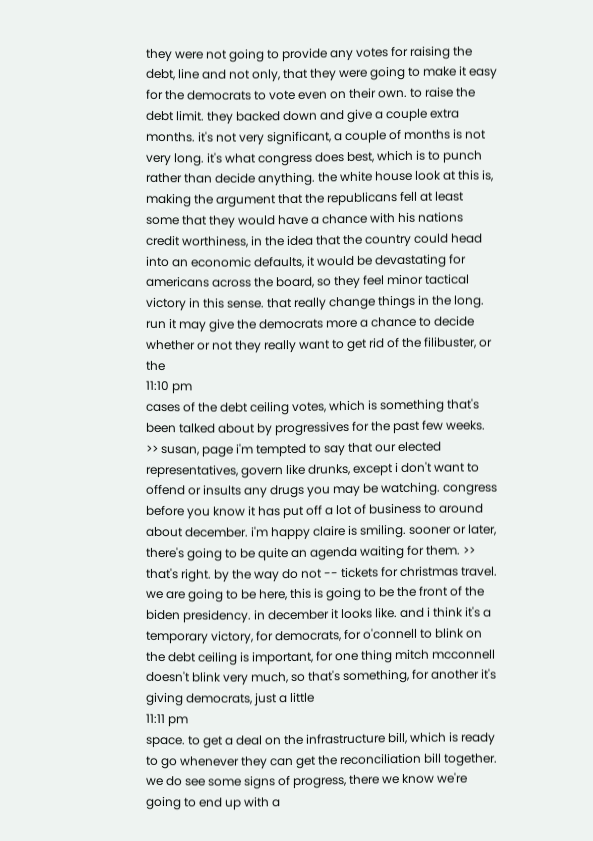they were not going to provide any votes for raising the debt, line and not only, that they were going to make it easy for the democrats to vote even on their own. to raise the debt limit. they backed down and give a couple extra months. it's not very significant, a couple of months is not very long. it's what congress does best, which is to punch rather than decide anything. the white house look at this is, making the argument that the republicans fell at least some that they would have a chance with his nations credit worthiness, in the idea that the country could head into an economic defaults, it would be devastating for americans across the board, so they feel minor tactical victory in this sense. that really change things in the long. run it may give the democrats more a chance to decide whether or not they really want to get rid of the filibuster, or the
11:10 pm
cases of the debt ceiling votes, which is something that's been talked about by progressives for the past few weeks. >> susan, page i'm tempted to say that our elected representatives, govern like drunks, except i don't want to offend or insults any drugs you may be watching. congress before you know it has put off a lot of business to around about december. i'm happy claire is smiling. sooner or later, there's going to be quite an agenda waiting for them. >> that's right. by the way do not -- tickets for christmas travel. we are going to be here, this is going to be the front of the biden presidency. in december it looks like. and i think it's a temporary victory, for democrats, for o'connell to blink on the debt ceiling is important, for one thing mitch mcconnell doesn't blink very much, so that's something, for another it's giving democrats, just a little
11:11 pm
space. to get a deal on the infrastructure bill, which is ready to go whenever they can get the reconciliation bill together. we do see some signs of progress, there we know we're going to end up with a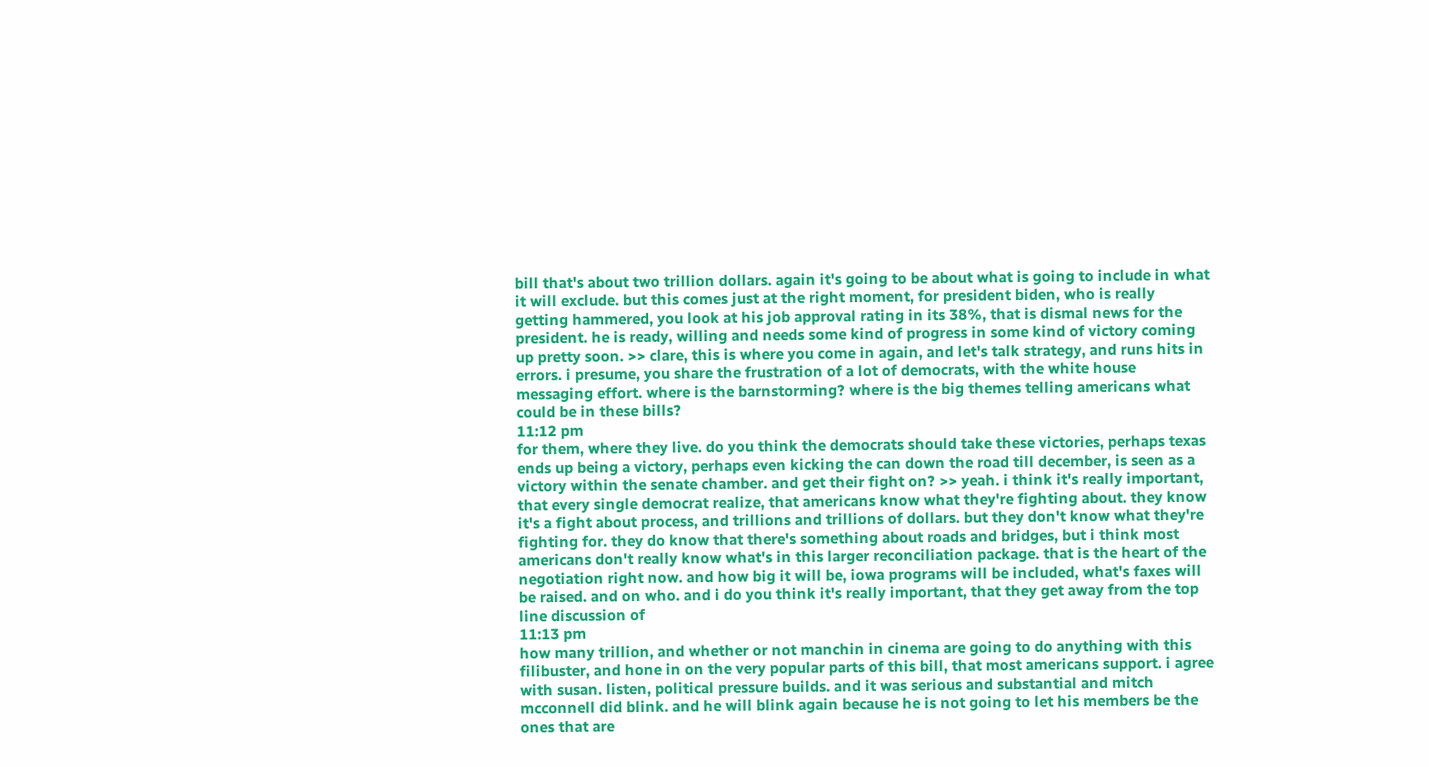bill that's about two trillion dollars. again it's going to be about what is going to include in what it will exclude. but this comes just at the right moment, for president biden, who is really getting hammered, you look at his job approval rating in its 38%, that is dismal news for the president. he is ready, willing and needs some kind of progress in some kind of victory coming up pretty soon. >> clare, this is where you come in again, and let's talk strategy, and runs hits in errors. i presume, you share the frustration of a lot of democrats, with the white house messaging effort. where is the barnstorming? where is the big themes telling americans what could be in these bills?
11:12 pm
for them, where they live. do you think the democrats should take these victories, perhaps texas ends up being a victory, perhaps even kicking the can down the road till december, is seen as a victory within the senate chamber. and get their fight on? >> yeah. i think it's really important, that every single democrat realize, that americans know what they're fighting about. they know it's a fight about process, and trillions and trillions of dollars. but they don't know what they're fighting for. they do know that there's something about roads and bridges, but i think most americans don't really know what's in this larger reconciliation package. that is the heart of the negotiation right now. and how big it will be, iowa programs will be included, what's faxes will be raised. and on who. and i do you think it's really important, that they get away from the top line discussion of
11:13 pm
how many trillion, and whether or not manchin in cinema are going to do anything with this filibuster, and hone in on the very popular parts of this bill, that most americans support. i agree with susan. listen, political pressure builds. and it was serious and substantial and mitch mcconnell did blink. and he will blink again because he is not going to let his members be the ones that are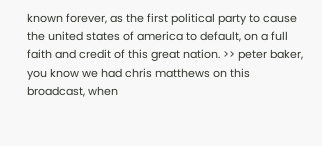known forever, as the first political party to cause the united states of america to default, on a full faith and credit of this great nation. >> peter baker, you know we had chris matthews on this broadcast, when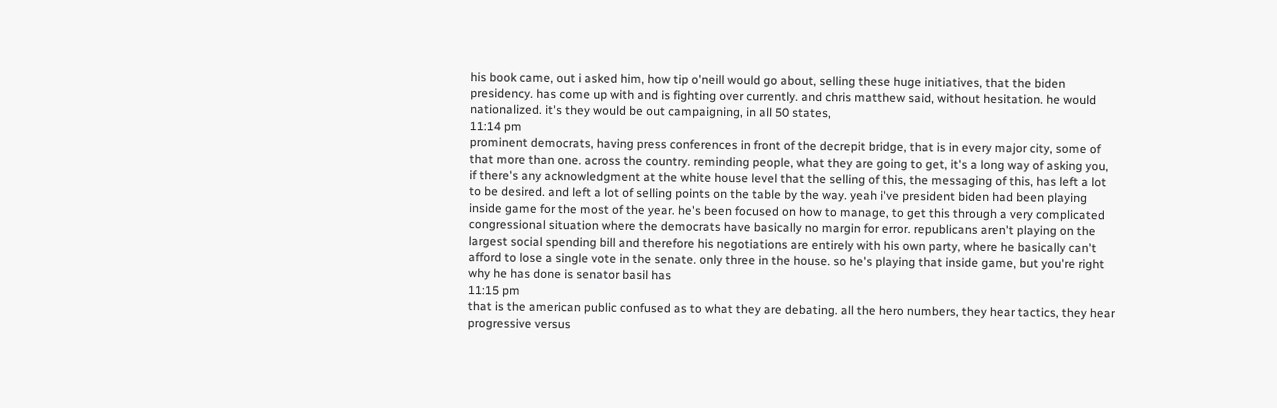his book came, out i asked him, how tip o'neill would go about, selling these huge initiatives, that the biden presidency. has come up with and is fighting over currently. and chris matthew said, without hesitation. he would nationalized. it's they would be out campaigning, in all 50 states,
11:14 pm
prominent democrats, having press conferences in front of the decrepit bridge, that is in every major city, some of that more than one. across the country. reminding people, what they are going to get, it's a long way of asking you, if there's any acknowledgment at the white house level that the selling of this, the messaging of this, has left a lot to be desired. and left a lot of selling points on the table by the way. yeah i've president biden had been playing inside game for the most of the year. he's been focused on how to manage, to get this through a very complicated congressional situation where the democrats have basically no margin for error. republicans aren't playing on the largest social spending bill and therefore his negotiations are entirely with his own party, where he basically can't afford to lose a single vote in the senate. only three in the house. so he's playing that inside game, but you're right why he has done is senator basil has
11:15 pm
that is the american public confused as to what they are debating. all the hero numbers, they hear tactics, they hear progressive versus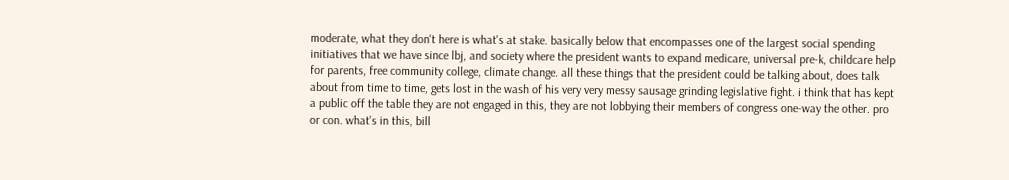moderate, what they don't here is what's at stake. basically below that encompasses one of the largest social spending initiatives that we have since lbj, and society where the president wants to expand medicare, universal pre-k, childcare help for parents, free community college, climate change. all these things that the president could be talking about, does talk about from time to time, gets lost in the wash of his very very messy sausage grinding legislative fight. i think that has kept a public off the table they are not engaged in this, they are not lobbying their members of congress one-way the other. pro or con. what's in this, bill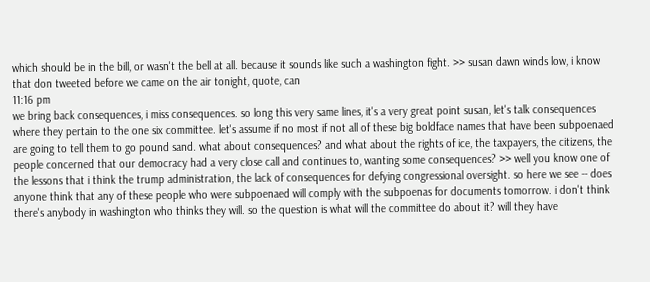which should be in the bill, or wasn't the bell at all. because it sounds like such a washington fight. >> susan dawn winds low, i know that don tweeted before we came on the air tonight, quote, can
11:16 pm
we bring back consequences, i miss consequences. so long this very same lines, it's a very great point susan, let's talk consequences where they pertain to the one six committee. let's assume if no most if not all of these big boldface names that have been subpoenaed are going to tell them to go pound sand. what about consequences? and what about the rights of ice, the taxpayers, the citizens, the people concerned that our democracy had a very close call and continues to, wanting some consequences? >> well you know one of the lessons that i think the trump administration, the lack of consequences for defying congressional oversight. so here we see -- does anyone think that any of these people who were subpoenaed will comply with the subpoenas for documents tomorrow. i don't think there's anybody in washington who thinks they will. so the question is what will the committee do about it? will they have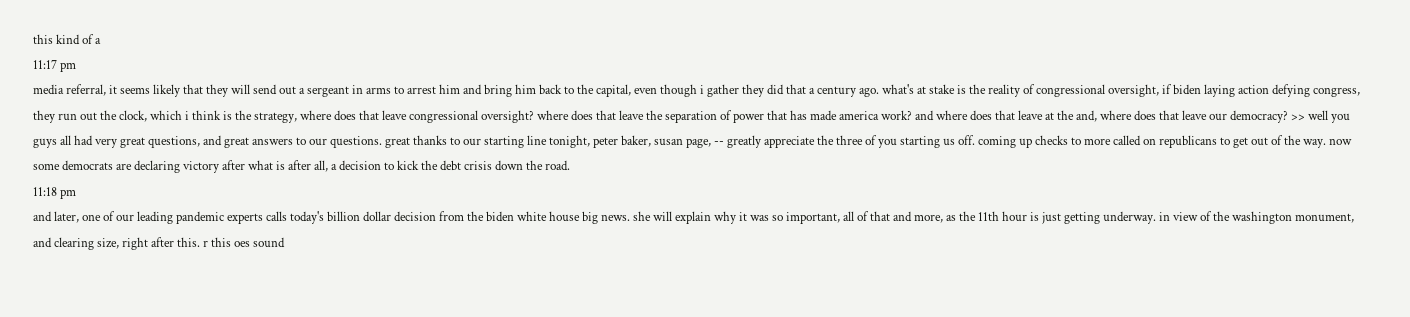this kind of a
11:17 pm
media referral, it seems likely that they will send out a sergeant in arms to arrest him and bring him back to the capital, even though i gather they did that a century ago. what's at stake is the reality of congressional oversight, if biden laying action defying congress, they run out the clock, which i think is the strategy, where does that leave congressional oversight? where does that leave the separation of power that has made america work? and where does that leave at the and, where does that leave our democracy? >> well you guys all had very great questions, and great answers to our questions. great thanks to our starting line tonight, peter baker, susan page, -- greatly appreciate the three of you starting us off. coming up checks to more called on republicans to get out of the way. now some democrats are declaring victory after what is after all, a decision to kick the debt crisis down the road.
11:18 pm
and later, one of our leading pandemic experts calls today's billion dollar decision from the biden white house big news. she will explain why it was so important, all of that and more, as the 11th hour is just getting underway. in view of the washington monument, and clearing size, right after this. r this oes sound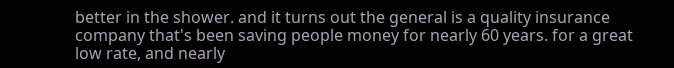better in the shower. and it turns out the general is a quality insurance company that's been saving people money for nearly 60 years. for a great low rate, and nearly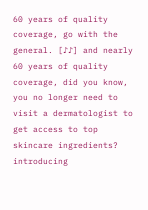60 years of quality coverage, go with the general. [♪♪] and nearly 60 years of quality coverage, did you know, you no longer need to visit a dermatologist to get access to top skincare ingredients? introducing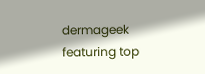dermageek featuring top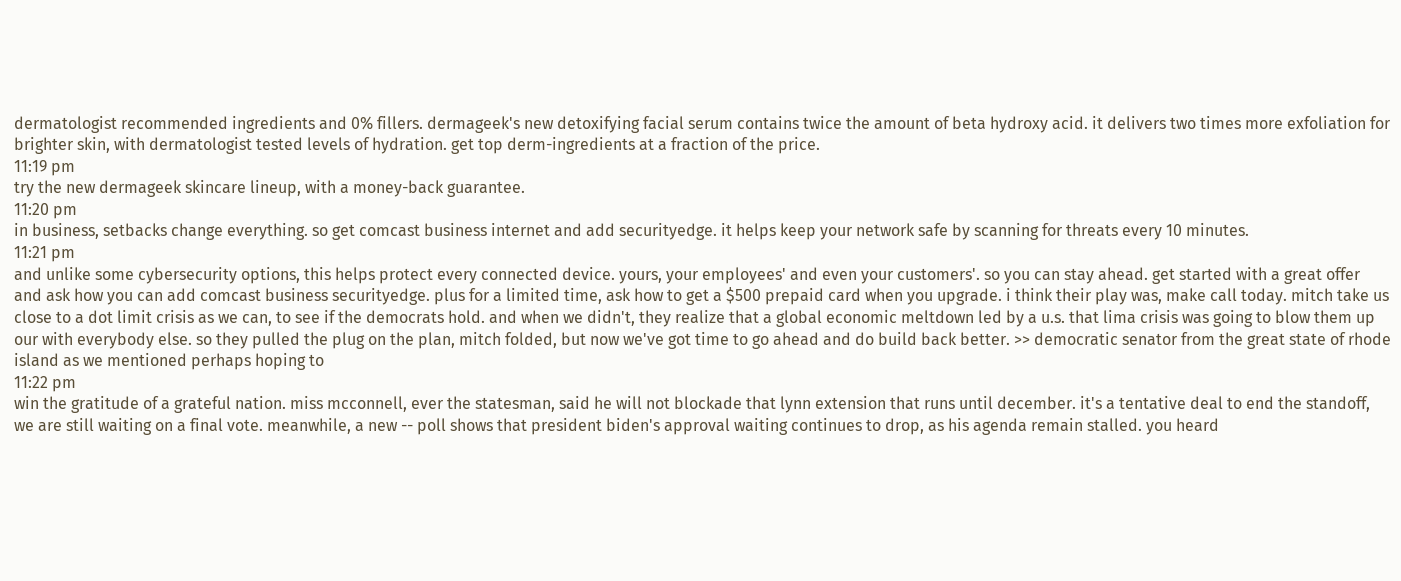dermatologist recommended ingredients and 0% fillers. dermageek's new detoxifying facial serum contains twice the amount of beta hydroxy acid. it delivers two times more exfoliation for brighter skin, with dermatologist tested levels of hydration. get top derm-ingredients at a fraction of the price.
11:19 pm
try the new dermageek skincare lineup, with a money-back guarantee.
11:20 pm
in business, setbacks change everything. so get comcast business internet and add securityedge. it helps keep your network safe by scanning for threats every 10 minutes.
11:21 pm
and unlike some cybersecurity options, this helps protect every connected device. yours, your employees' and even your customers'. so you can stay ahead. get started with a great offer and ask how you can add comcast business securityedge. plus for a limited time, ask how to get a $500 prepaid card when you upgrade. i think their play was, make call today. mitch take us close to a dot limit crisis as we can, to see if the democrats hold. and when we didn't, they realize that a global economic meltdown led by a u.s. that lima crisis was going to blow them up our with everybody else. so they pulled the plug on the plan, mitch folded, but now we've got time to go ahead and do build back better. >> democratic senator from the great state of rhode island as we mentioned perhaps hoping to
11:22 pm
win the gratitude of a grateful nation. miss mcconnell, ever the statesman, said he will not blockade that lynn extension that runs until december. it's a tentative deal to end the standoff, we are still waiting on a final vote. meanwhile, a new -- poll shows that president biden's approval waiting continues to drop, as his agenda remain stalled. you heard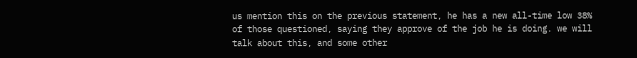us mention this on the previous statement, he has a new all-time low 38% of those questioned, saying they approve of the job he is doing. we will talk about this, and some other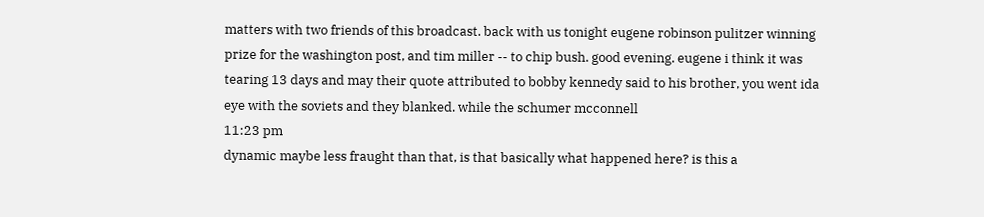matters with two friends of this broadcast. back with us tonight eugene robinson pulitzer winning prize for the washington post, and tim miller -- to chip bush. good evening. eugene i think it was tearing 13 days and may their quote attributed to bobby kennedy said to his brother, you went ida eye with the soviets and they blanked. while the schumer mcconnell
11:23 pm
dynamic maybe less fraught than that, is that basically what happened here? is this a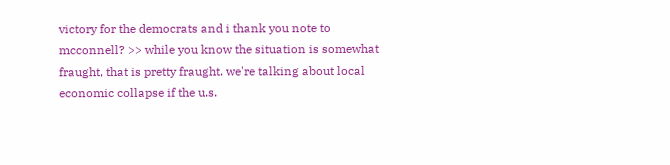victory for the democrats and i thank you note to mcconnell? >> while you know the situation is somewhat fraught, that is pretty fraught. we're talking about local economic collapse if the u.s.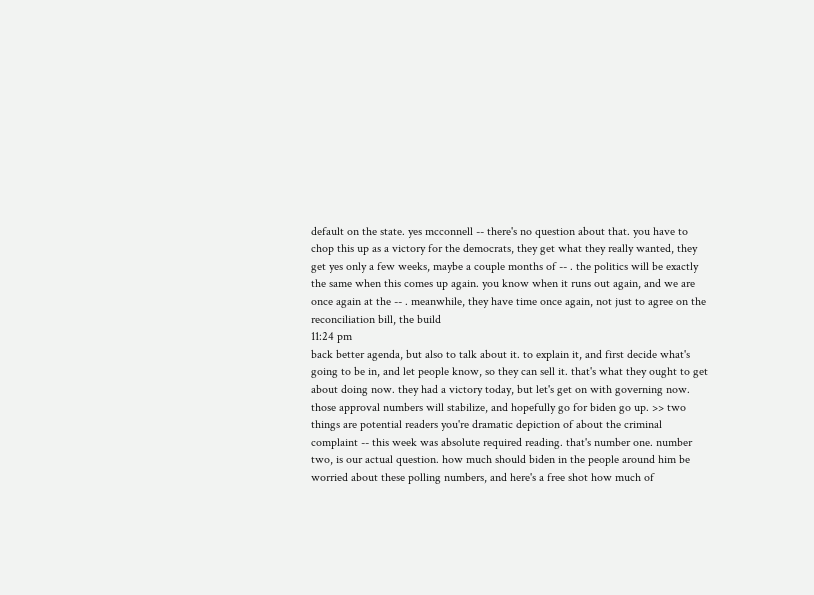default on the state. yes mcconnell -- there's no question about that. you have to chop this up as a victory for the democrats, they get what they really wanted, they get yes only a few weeks, maybe a couple months of -- . the politics will be exactly the same when this comes up again. you know when it runs out again, and we are once again at the -- . meanwhile, they have time once again, not just to agree on the reconciliation bill, the build
11:24 pm
back better agenda, but also to talk about it. to explain it, and first decide what's going to be in, and let people know, so they can sell it. that's what they ought to get about doing now. they had a victory today, but let's get on with governing now. those approval numbers will stabilize, and hopefully go for biden go up. >> two things are potential readers you're dramatic depiction of about the criminal complaint -- this week was absolute required reading. that's number one. number two, is our actual question. how much should biden in the people around him be worried about these polling numbers, and here's a free shot how much of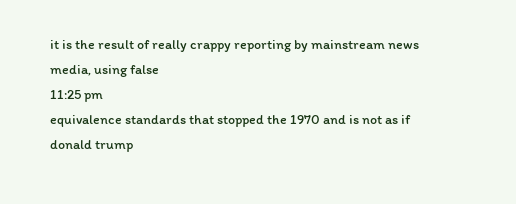it is the result of really crappy reporting by mainstream news media, using false
11:25 pm
equivalence standards that stopped the 1970 and is not as if donald trump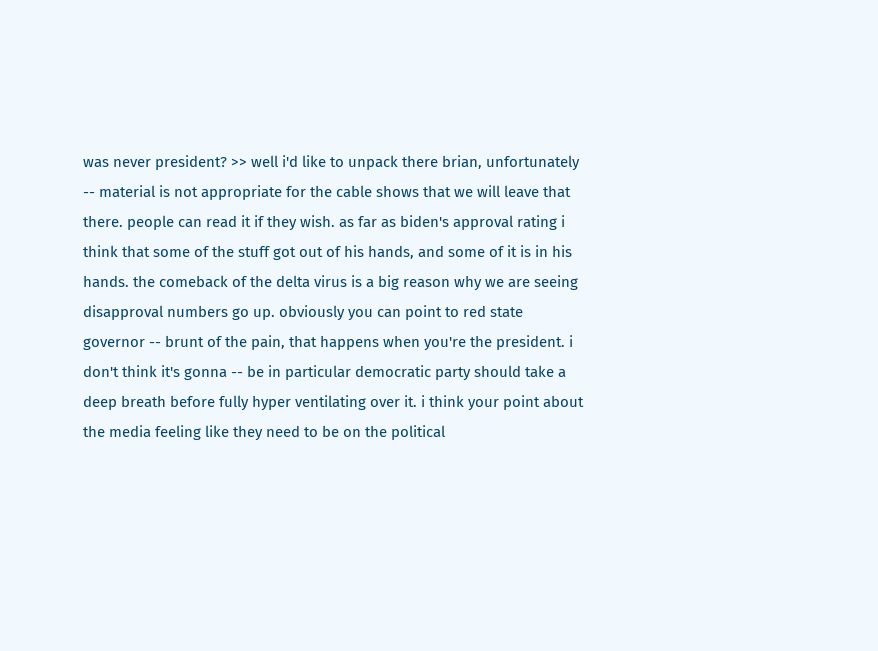was never president? >> well i'd like to unpack there brian, unfortunately -- material is not appropriate for the cable shows that we will leave that there. people can read it if they wish. as far as biden's approval rating i think that some of the stuff got out of his hands, and some of it is in his hands. the comeback of the delta virus is a big reason why we are seeing disapproval numbers go up. obviously you can point to red state governor -- brunt of the pain, that happens when you're the president. i don't think it's gonna -- be in particular democratic party should take a deep breath before fully hyper ventilating over it. i think your point about the media feeling like they need to be on the political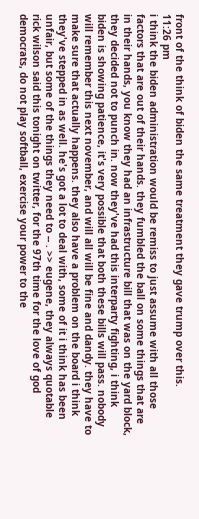front of the think of biden the same treatment they gave trump over this.
11:26 pm
i think the biden administration would be remiss to just assume with all those factors that are out of their hands. they fumbled the ball on some things that are in their hands, you know they had an infrastructure bill that was on the yard block, they decided not to punch in. now they've had this interparty fighting, i think biden is showing patience, it's very possible that both these bills will pass. nobody will remember this next november, and will all will be fine and dandy. they have to make sure that actually happens. they also have a problem on the board i think they've stepped in as well. he's got a lot to deal with, some of it i think has been unfair, but some of the things they need to -- . >> eugene, they always quotable rick wilson said this tonight on twitter, for the 97th time for the love of god democrats, do not play softball, exercise your power to the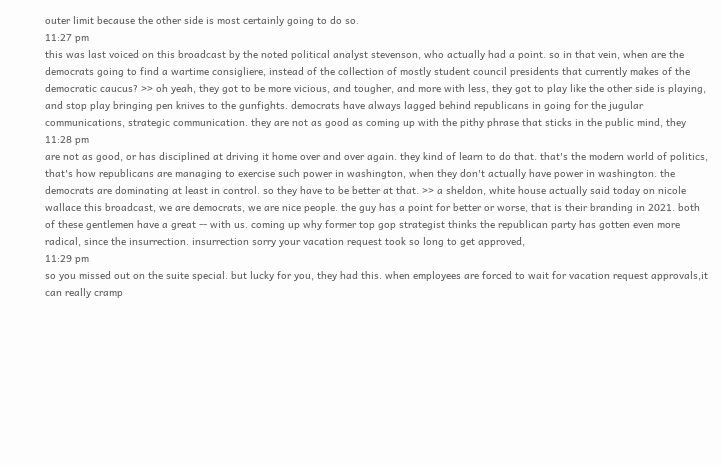outer limit because the other side is most certainly going to do so.
11:27 pm
this was last voiced on this broadcast by the noted political analyst stevenson, who actually had a point. so in that vein, when are the democrats going to find a wartime consigliere, instead of the collection of mostly student council presidents that currently makes of the democratic caucus? >> oh yeah, they got to be more vicious, and tougher, and more with less, they got to play like the other side is playing, and stop play bringing pen knives to the gunfights. democrats have always lagged behind republicans in going for the jugular communications, strategic communication. they are not as good as coming up with the pithy phrase that sticks in the public mind, they
11:28 pm
are not as good, or has disciplined at driving it home over and over again. they kind of learn to do that. that's the modern world of politics, that's how republicans are managing to exercise such power in washington, when they don't actually have power in washington. the democrats are dominating at least in control. so they have to be better at that. >> a sheldon, white house actually said today on nicole wallace this broadcast, we are democrats, we are nice people. the guy has a point for better or worse, that is their branding in 2021. both of these gentlemen have a great -- with us. coming up why former top gop strategist thinks the republican party has gotten even more radical, since the insurrection. insurrection sorry your vacation request took so long to get approved,
11:29 pm
so you missed out on the suite special. but lucky for you, they had this. when employees are forced to wait for vacation request approvals,it can really cramp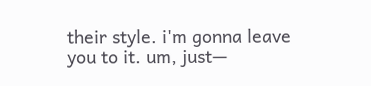their style. i'm gonna leave you to it. um, just—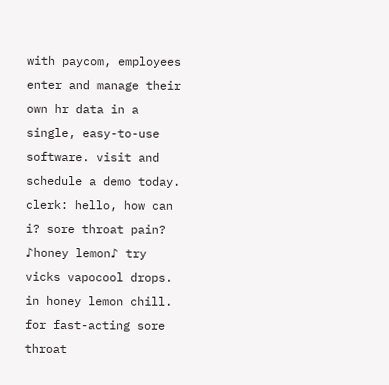with paycom, employees enter and manage their own hr data in a single, easy-to-use software. visit and schedule a demo today. clerk: hello, how can i? sore throat pain? ♪honey lemon♪ try vicks vapocool drops. in honey lemon chill. for fast-acting sore throat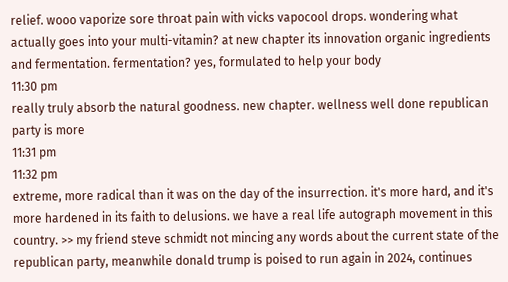relief. wooo vaporize sore throat pain with vicks vapocool drops. wondering what actually goes into your multi-vitamin? at new chapter its innovation organic ingredients and fermentation. fermentation? yes, formulated to help your body
11:30 pm
really truly absorb the natural goodness. new chapter. wellness well done republican party is more
11:31 pm
11:32 pm
extreme, more radical than it was on the day of the insurrection. it's more hard, and it's more hardened in its faith to delusions. we have a real life autograph movement in this country. >> my friend steve schmidt not mincing any words about the current state of the republican party, meanwhile donald trump is poised to run again in 2024, continues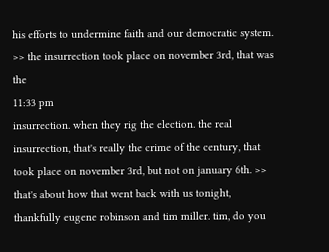his efforts to undermine faith and our democratic system. >> the insurrection took place on november 3rd, that was the
11:33 pm
insurrection. when they rig the election. the real insurrection, that's really the crime of the century, that took place on november 3rd, but not on january 6th. >> that's about how that went back with us tonight, thankfully eugene robinson and tim miller. tim, do you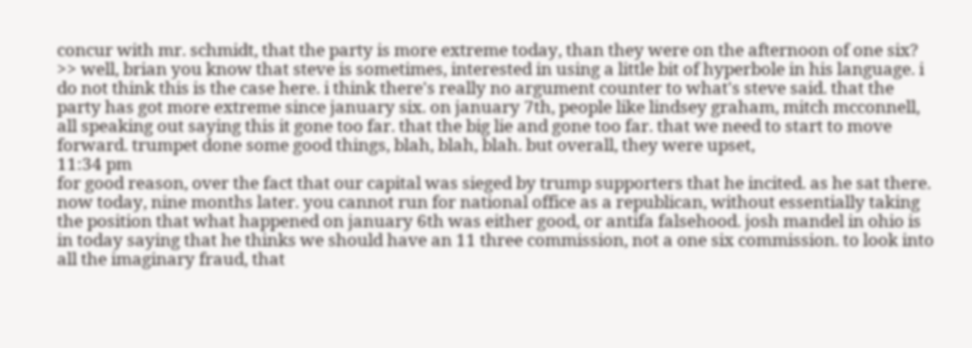concur with mr. schmidt, that the party is more extreme today, than they were on the afternoon of one six? >> well, brian you know that steve is sometimes, interested in using a little bit of hyperbole in his language. i do not think this is the case here. i think there's really no argument counter to what's steve said. that the party has got more extreme since january six. on january 7th, people like lindsey graham, mitch mcconnell, all speaking out saying this it gone too far. that the big lie and gone too far. that we need to start to move forward. trumpet done some good things, blah, blah, blah. but overall, they were upset,
11:34 pm
for good reason, over the fact that our capital was sieged by trump supporters that he incited. as he sat there. now today, nine months later. you cannot run for national office as a republican, without essentially taking the position that what happened on january 6th was either good, or antifa falsehood. josh mandel in ohio is in today saying that he thinks we should have an 11 three commission, not a one six commission. to look into all the imaginary fraud, that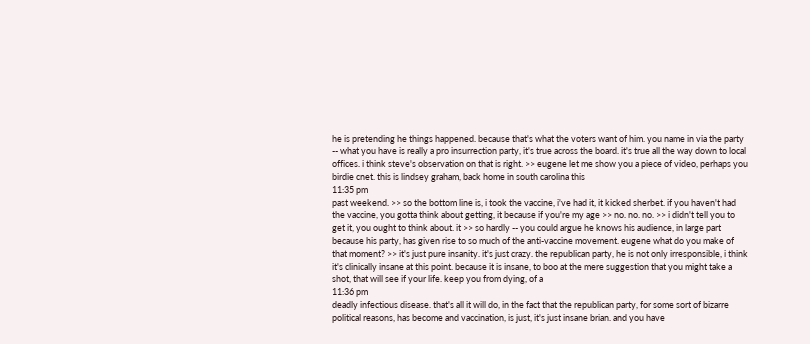he is pretending he things happened. because that's what the voters want of him. you name in via the party -- what you have is really a pro insurrection party, it's true across the board. it's true all the way down to local offices. i think steve's observation on that is right. >> eugene let me show you a piece of video, perhaps you birdie cnet. this is lindsey graham, back home in south carolina this
11:35 pm
past weekend. >> so the bottom line is, i took the vaccine, i've had it, it kicked sherbet. if you haven't had the vaccine, you gotta think about getting, it because if you're my age >> no. no. no. >> i didn't tell you to get it, you ought to think about. it >> so hardly -- you could argue he knows his audience, in large part because his party, has given rise to so much of the anti-vaccine movement. eugene what do you make of that moment? >> it's just pure insanity. it's just crazy. the republican party, he is not only irresponsible, i think it's clinically insane at this point. because it is insane, to boo at the mere suggestion that you might take a shot, that will see if your life. keep you from dying, of a
11:36 pm
deadly infectious disease. that's all it will do, in the fact that the republican party, for some sort of bizarre political reasons, has become and vaccination, is just, it's just insane brian. and you have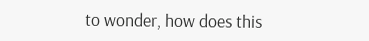to wonder, how does this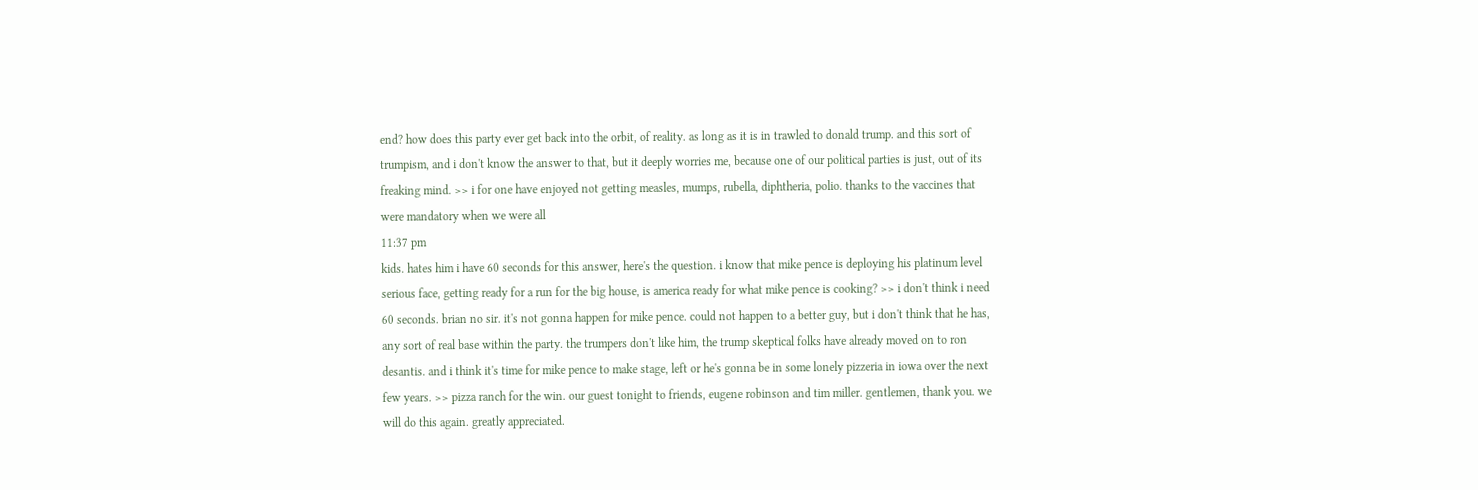end? how does this party ever get back into the orbit, of reality. as long as it is in trawled to donald trump. and this sort of trumpism, and i don't know the answer to that, but it deeply worries me, because one of our political parties is just, out of its freaking mind. >> i for one have enjoyed not getting measles, mumps, rubella, diphtheria, polio. thanks to the vaccines that were mandatory when we were all
11:37 pm
kids. hates him i have 60 seconds for this answer, here's the question. i know that mike pence is deploying his platinum level serious face, getting ready for a run for the big house, is america ready for what mike pence is cooking? >> i don't think i need 60 seconds. brian no sir. it's not gonna happen for mike pence. could not happen to a better guy, but i don't think that he has, any sort of real base within the party. the trumpers don't like him, the trump skeptical folks have already moved on to ron desantis. and i think it's time for mike pence to make stage, left or he's gonna be in some lonely pizzeria in iowa over the next few years. >> pizza ranch for the win. our guest tonight to friends, eugene robinson and tim miller. gentlemen, thank you. we will do this again. greatly appreciated.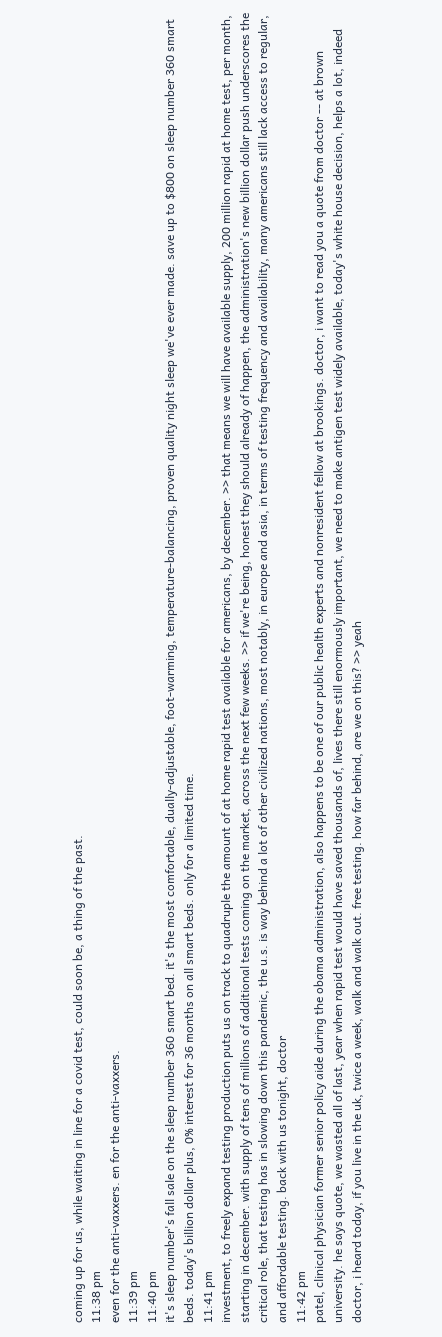coming up for us, while waiting in line for a covid test, could soon be, a thing of the past.
11:38 pm
even for the anti-vaxxers. en for the anti-vaxxers.
11:39 pm
11:40 pm
it's sleep number's fall sale on the sleep number 360 smart bed. it's the most comfortable, dually-adjustable, foot-warming, temperature-balancing, proven quality night sleep we've ever made. save up to $800 on sleep number 360 smart beds. today's billion dollar plus, 0% interest for 36 months on all smart beds. only for a limited time.
11:41 pm
investment, to freely expand testing production puts us on track to quadruple the amount of at home rapid test available for americans, by december. >> that means we will have available supply, 200 million rapid at home test, per month, starting in december. with supply of tens of millions of additional tests coming on the market, across the next few weeks. >> if we're being, honest they should already of happen, the administration's new billion dollar push underscores the critical role, that testing has in slowing down this pandemic, the u.s. is way behind a lot of other civilized nations, most notably, in europe and asia, in terms of testing frequency and availability, many americans still lack access to regular, and affordable testing. back with us tonight, doctor
11:42 pm
patel, clinical physician former senior policy aide during the obama administration, also happens to be one of our public health experts and nonresident fellow at brookings. doctor, i want to read you a quote from doctor -- at brown university. he says quote, we wasted all of last, year when rapid test would have saved thousands of, lives there still enormously important, we need to make antigen test widely available, today's white house decision, helps a lot, indeed doctor, i heard today, if you live in the uk, twice a week, walk and walk out. free testing. how far behind, are we on this? >> yeah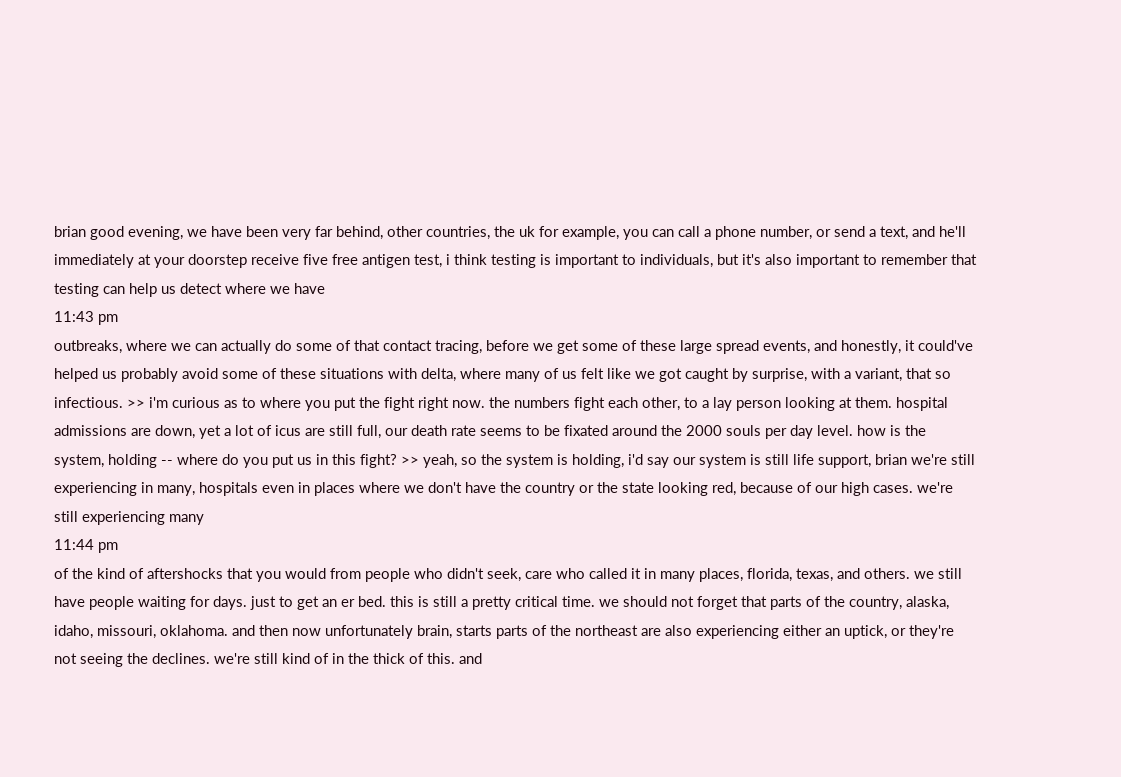brian good evening, we have been very far behind, other countries, the uk for example, you can call a phone number, or send a text, and he'll immediately at your doorstep receive five free antigen test, i think testing is important to individuals, but it's also important to remember that testing can help us detect where we have
11:43 pm
outbreaks, where we can actually do some of that contact tracing, before we get some of these large spread events, and honestly, it could've helped us probably avoid some of these situations with delta, where many of us felt like we got caught by surprise, with a variant, that so infectious. >> i'm curious as to where you put the fight right now. the numbers fight each other, to a lay person looking at them. hospital admissions are down, yet a lot of icus are still full, our death rate seems to be fixated around the 2000 souls per day level. how is the system, holding -- where do you put us in this fight? >> yeah, so the system is holding, i'd say our system is still life support, brian we're still experiencing in many, hospitals even in places where we don't have the country or the state looking red, because of our high cases. we're still experiencing many
11:44 pm
of the kind of aftershocks that you would from people who didn't seek, care who called it in many places, florida, texas, and others. we still have people waiting for days. just to get an er bed. this is still a pretty critical time. we should not forget that parts of the country, alaska, idaho, missouri, oklahoma. and then now unfortunately brain, starts parts of the northeast are also experiencing either an uptick, or they're not seeing the declines. we're still kind of in the thick of this. and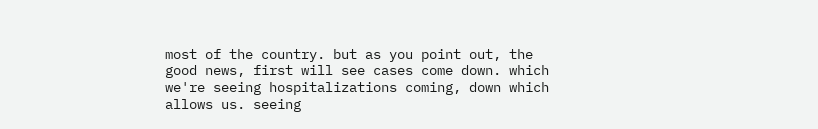most of the country. but as you point out, the good news, first will see cases come down. which we're seeing hospitalizations coming, down which allows us. seeing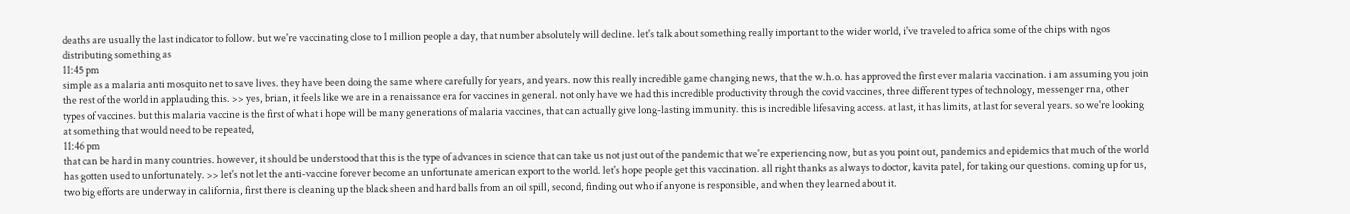deaths are usually the last indicator to follow. but we're vaccinating close to 1 million people a day, that number absolutely will decline. let's talk about something really important to the wider world, i've traveled to africa some of the chips with ngos distributing something as
11:45 pm
simple as a malaria anti mosquito net to save lives. they have been doing the same where carefully for years, and years. now this really incredible game changing news, that the w.h.o. has approved the first ever malaria vaccination. i am assuming you join the rest of the world in applauding this. >> yes, brian, it feels like we are in a renaissance era for vaccines in general. not only have we had this incredible productivity through the covid vaccines, three different types of technology, messenger rna, other types of vaccines. but this malaria vaccine is the first of what i hope will be many generations of malaria vaccines, that can actually give long-lasting immunity. this is incredible lifesaving access. at last, it has limits, at last for several years. so we're looking at something that would need to be repeated,
11:46 pm
that can be hard in many countries. however, it should be understood that this is the type of advances in science that can take us not just out of the pandemic that we're experiencing now, but as you point out, pandemics and epidemics that much of the world has gotten used to unfortunately. >> let's not let the anti-vaccine forever become an unfortunate american export to the world. let's hope people get this vaccination. all right thanks as always to doctor, kavita patel, for taking our questions. coming up for us, two big efforts are underway in california, first there is cleaning up the black sheen and hard balls from an oil spill, second, finding out who if anyone is responsible, and when they learned about it.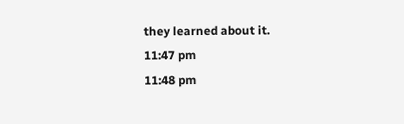they learned about it.
11:47 pm
11:48 pm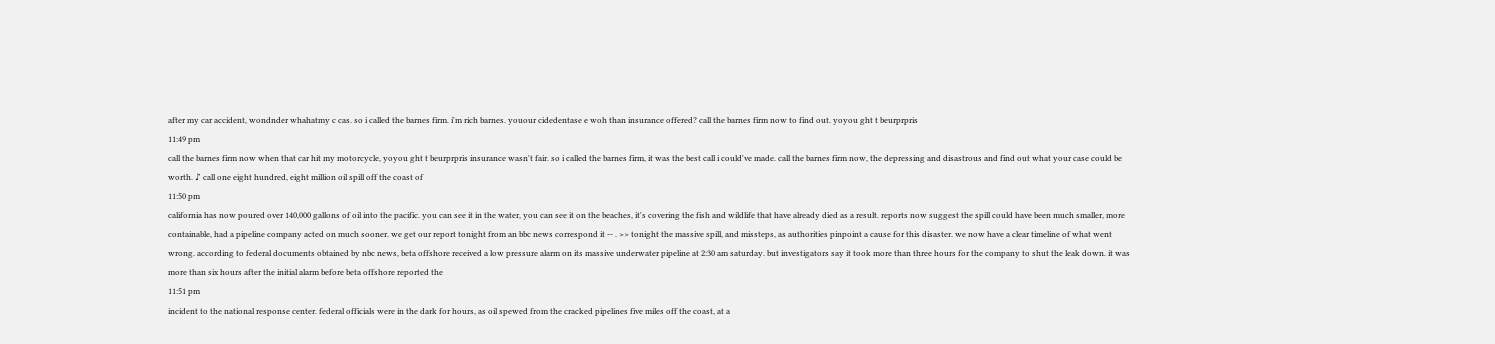after my car accident, wondnder whahatmy c cas. so i called the barnes firm. i'm rich barnes. youour cidedentase e woh than insurance offered? call the barnes firm now to find out. yoyou ght t beurprpris
11:49 pm
call the barnes firm now when that car hit my motorcycle, yoyou ght t beurprpris insurance wasn't fair. so i called the barnes firm, it was the best call i could've made. call the barnes firm now, the depressing and disastrous and find out what your case could be worth. ♪ call one eight hundred, eight million oil spill off the coast of
11:50 pm
california has now poured over 140,000 gallons of oil into the pacific. you can see it in the water, you can see it on the beaches, it's covering the fish and wildlife that have already died as a result. reports now suggest the spill could have been much smaller, more containable, had a pipeline company acted on much sooner. we get our report tonight from an bbc news correspond it -- . >> tonight the massive spill, and missteps, as authorities pinpoint a cause for this disaster. we now have a clear timeline of what went wrong. according to federal documents obtained by nbc news, beta offshore received a low pressure alarm on its massive underwater pipeline at 2:30 am saturday. but investigators say it took more than three hours for the company to shut the leak down. it was more than six hours after the initial alarm before beta offshore reported the
11:51 pm
incident to the national response center. federal officials were in the dark for hours, as oil spewed from the cracked pipelines five miles off the coast, at a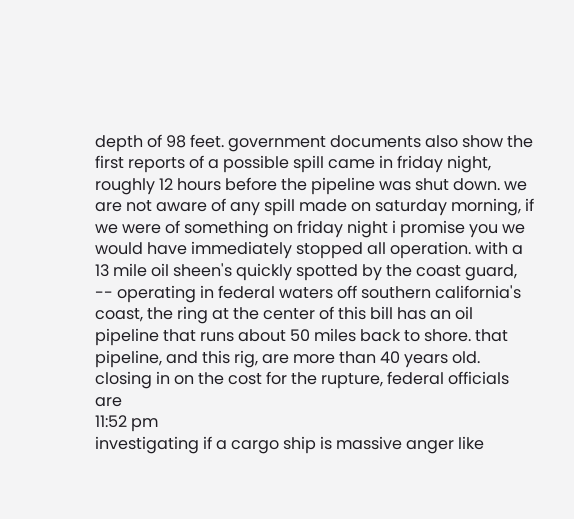depth of 98 feet. government documents also show the first reports of a possible spill came in friday night, roughly 12 hours before the pipeline was shut down. we are not aware of any spill made on saturday morning, if we were of something on friday night i promise you we would have immediately stopped all operation. with a 13 mile oil sheen's quickly spotted by the coast guard, -- operating in federal waters off southern california's coast, the ring at the center of this bill has an oil pipeline that runs about 50 miles back to shore. that pipeline, and this rig, are more than 40 years old. closing in on the cost for the rupture, federal officials are
11:52 pm
investigating if a cargo ship is massive anger like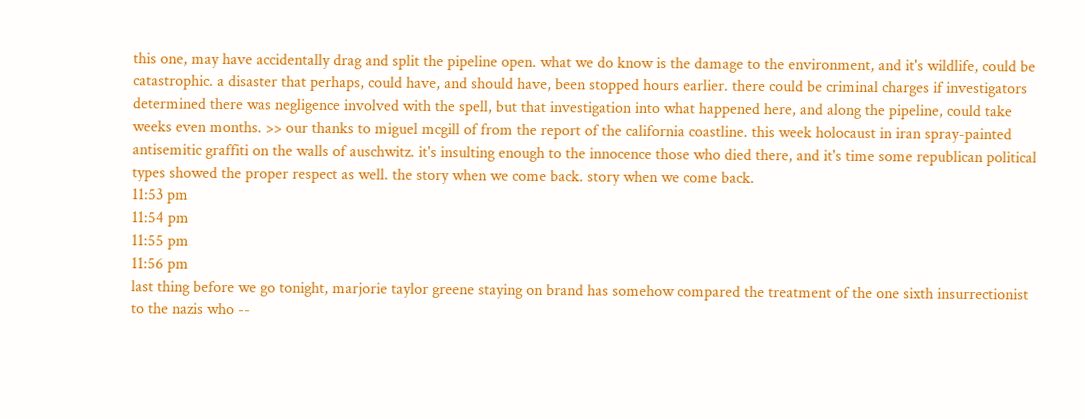this one, may have accidentally drag and split the pipeline open. what we do know is the damage to the environment, and it's wildlife, could be catastrophic. a disaster that perhaps, could have, and should have, been stopped hours earlier. there could be criminal charges if investigators determined there was negligence involved with the spell, but that investigation into what happened here, and along the pipeline, could take weeks even months. >> our thanks to miguel mcgill of from the report of the california coastline. this week holocaust in iran spray-painted antisemitic graffiti on the walls of auschwitz. it's insulting enough to the innocence those who died there, and it's time some republican political types showed the proper respect as well. the story when we come back. story when we come back.
11:53 pm
11:54 pm
11:55 pm
11:56 pm
last thing before we go tonight, marjorie taylor greene staying on brand has somehow compared the treatment of the one sixth insurrectionist to the nazis who --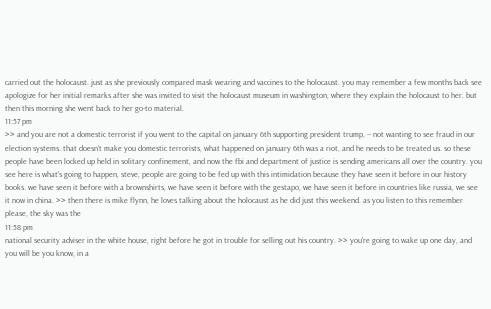carried out the holocaust. just as she previously compared mask wearing and vaccines to the holocaust. you may remember a few months back see apologize for her initial remarks after she was invited to visit the holocaust museum in washington, where they explain the holocaust to her. but then this morning she went back to her go-to material.
11:57 pm
>> and you are not a domestic terrorist if you went to the capital on january 6th supporting president trump, -- not wanting to see fraud in our election systems. that doesn't make you domestic terrorists, what happened on january 6th was a riot, and he needs to be treated us. so these people have been locked up held in solitary confinement, and now the fbi and department of justice is sending americans all over the country. you see here is what's going to happen, steve, people are going to be fed up with this intimidation because they have seen it before in our history books. we have seen it before with a brownshirts, we have seen it before with the gestapo, we have seen it before in countries like russia, we see it now in china. >> then there is mike flynn, he loves talking about the holocaust as he did just this weekend. as you listen to this remember please, the sky was the
11:58 pm
national security adviser in the white house, right before he got in trouble for selling out his country. >> you're going to wake up one day, and you will be you know, in a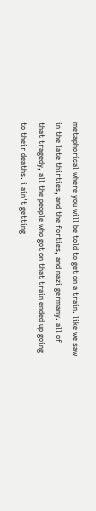metaphorical where you will be told to get on a train. like we saw in the late thirties, and the forties, and nazi germany. all of that tragedy, all the people who got on that train ended up going to their deaths. i ain't getting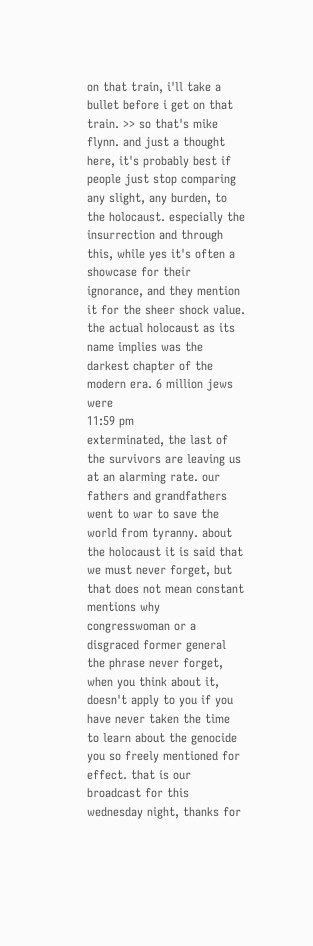on that train, i'll take a bullet before i get on that train. >> so that's mike flynn. and just a thought here, it's probably best if people just stop comparing any slight, any burden, to the holocaust. especially the insurrection and through this, while yes it's often a showcase for their ignorance, and they mention it for the sheer shock value. the actual holocaust as its name implies was the darkest chapter of the modern era. 6 million jews were
11:59 pm
exterminated, the last of the survivors are leaving us at an alarming rate. our fathers and grandfathers went to war to save the world from tyranny. about the holocaust it is said that we must never forget, but that does not mean constant mentions why congresswoman or a disgraced former general the phrase never forget, when you think about it, doesn't apply to you if you have never taken the time to learn about the genocide you so freely mentioned for effect. that is our broadcast for this wednesday night, thanks for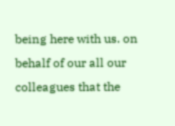being here with us. on behalf of our all our colleagues that the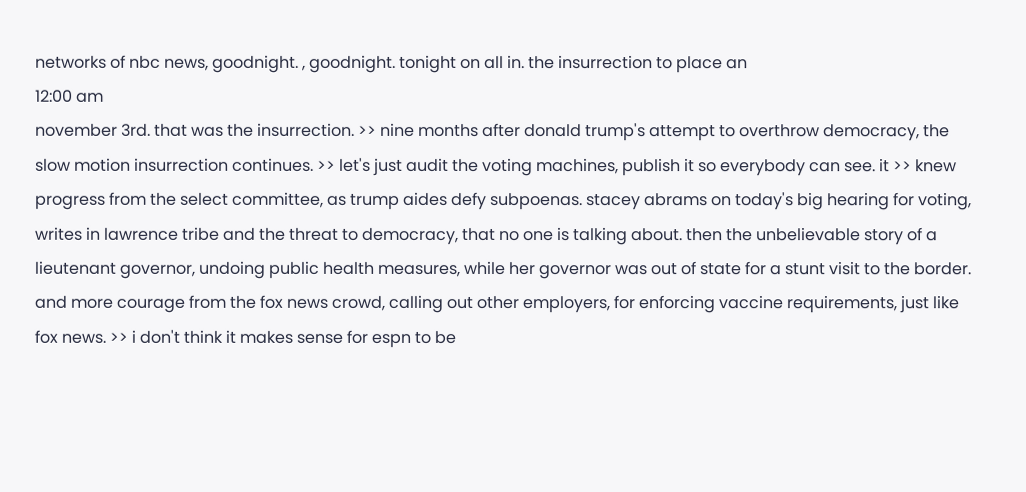networks of nbc news, goodnight. , goodnight. tonight on all in. the insurrection to place an
12:00 am
november 3rd. that was the insurrection. >> nine months after donald trump's attempt to overthrow democracy, the slow motion insurrection continues. >> let's just audit the voting machines, publish it so everybody can see. it >> knew progress from the select committee, as trump aides defy subpoenas. stacey abrams on today's big hearing for voting, writes in lawrence tribe and the threat to democracy, that no one is talking about. then the unbelievable story of a lieutenant governor, undoing public health measures, while her governor was out of state for a stunt visit to the border. and more courage from the fox news crowd, calling out other employers, for enforcing vaccine requirements, just like fox news. >> i don't think it makes sense for espn to be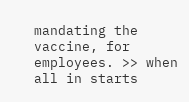mandating the vaccine, for employees. >> when all in starts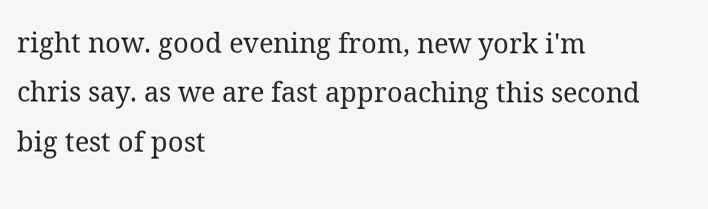right now. good evening from, new york i'm chris say. as we are fast approaching this second big test of post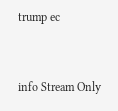trump ec


info Stream Only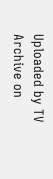Uploaded by TV Archive on